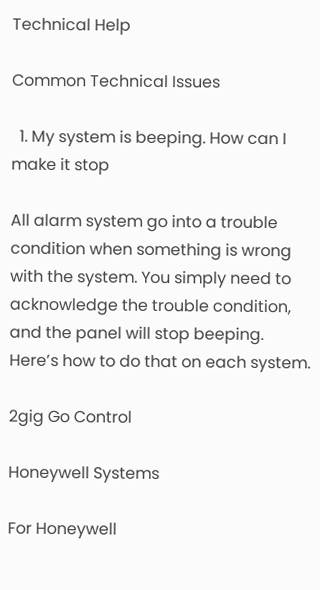Technical Help

Common Technical Issues

  1. My system is beeping. How can I make it stop

All alarm system go into a trouble condition when something is wrong with the system. You simply need to acknowledge the trouble condition, and the panel will stop beeping. Here’s how to do that on each system.

2gig Go Control

Honeywell Systems

For Honeywell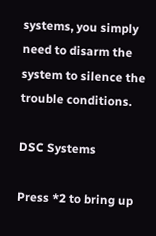systems, you simply need to disarm the system to silence the trouble conditions.

DSC Systems

Press *2 to bring up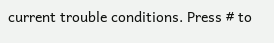current trouble conditions. Press # to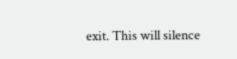exit. This will silence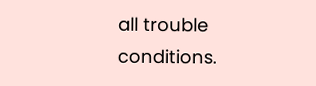all trouble conditions.